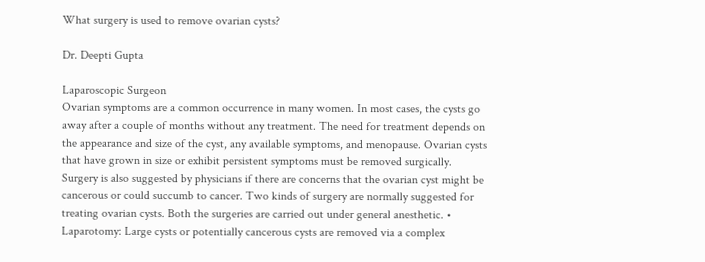What surgery is used to remove ovarian cysts?

Dr. Deepti Gupta

Laparoscopic Surgeon
Ovarian symptoms are a common occurrence in many women. In most cases, the cysts go away after a couple of months without any treatment. The need for treatment depends on the appearance and size of the cyst, any available symptoms, and menopause. Ovarian cysts that have grown in size or exhibit persistent symptoms must be removed surgically. Surgery is also suggested by physicians if there are concerns that the ovarian cyst might be cancerous or could succumb to cancer. Two kinds of surgery are normally suggested for treating ovarian cysts. Both the surgeries are carried out under general anesthetic. • Laparotomy: Large cysts or potentially cancerous cysts are removed via a complex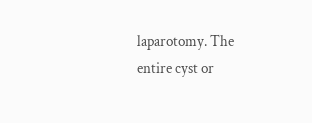laparotomy. The entire cyst or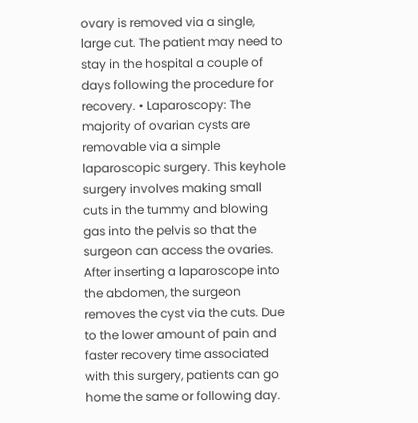ovary is removed via a single, large cut. The patient may need to stay in the hospital a couple of days following the procedure for recovery. • Laparoscopy: The majority of ovarian cysts are removable via a simple laparoscopic surgery. This keyhole surgery involves making small cuts in the tummy and blowing gas into the pelvis so that the surgeon can access the ovaries. After inserting a laparoscope into the abdomen, the surgeon removes the cyst via the cuts. Due to the lower amount of pain and faster recovery time associated with this surgery, patients can go home the same or following day.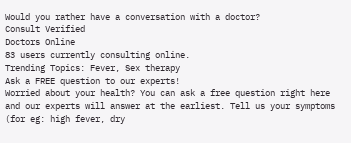Would you rather have a conversation with a doctor?
Consult Verified
Doctors Online
83 users currently consulting online.
Trending Topics: Fever, Sex therapy
Ask a FREE question to our experts!
Worried about your health? You can ask a free question right here and our experts will answer at the earliest. Tell us your symptoms (for eg: high fever, dry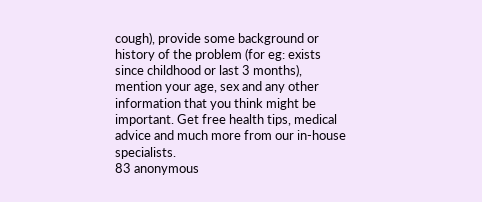cough), provide some background or history of the problem (for eg: exists since childhood or last 3 months), mention your age, sex and any other information that you think might be important. Get free health tips, medical advice and much more from our in-house specialists.
83 anonymous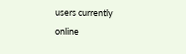users currently online